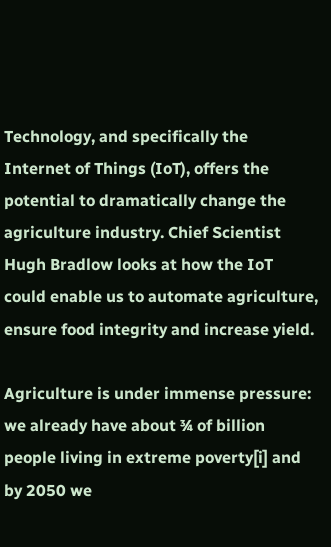Technology, and specifically the Internet of Things (IoT), offers the potential to dramatically change the agriculture industry. Chief Scientist Hugh Bradlow looks at how the IoT could enable us to automate agriculture, ensure food integrity and increase yield.

Agriculture is under immense pressure: we already have about ¾ of billion people living in extreme poverty[i] and by 2050 we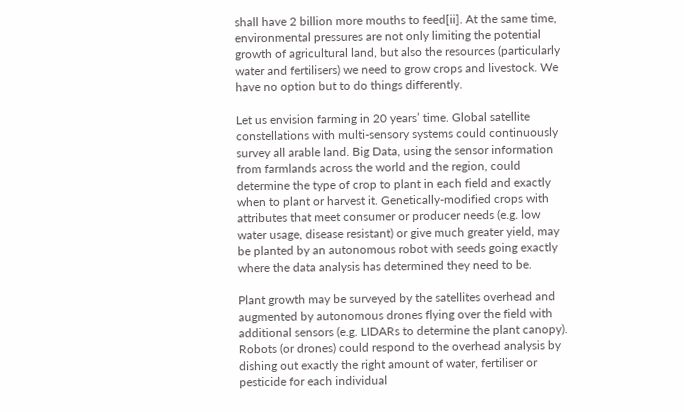shall have 2 billion more mouths to feed[ii]. At the same time, environmental pressures are not only limiting the potential growth of agricultural land, but also the resources (particularly water and fertilisers) we need to grow crops and livestock. We have no option but to do things differently.

Let us envision farming in 20 years’ time. Global satellite constellations with multi-sensory systems could continuously survey all arable land. Big Data, using the sensor information from farmlands across the world and the region, could determine the type of crop to plant in each field and exactly when to plant or harvest it. Genetically-modified crops with attributes that meet consumer or producer needs (e.g. low water usage, disease resistant) or give much greater yield, may be planted by an autonomous robot with seeds going exactly where the data analysis has determined they need to be.

Plant growth may be surveyed by the satellites overhead and augmented by autonomous drones flying over the field with additional sensors (e.g. LIDARs to determine the plant canopy). Robots (or drones) could respond to the overhead analysis by dishing out exactly the right amount of water, fertiliser or pesticide for each individual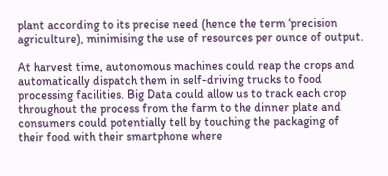plant according to its precise need (hence the term ‘precision agriculture), minimising the use of resources per ounce of output.

At harvest time, autonomous machines could reap the crops and automatically dispatch them in self-driving trucks to food processing facilities. Big Data could allow us to track each crop throughout the process from the farm to the dinner plate and consumers could potentially tell by touching the packaging of their food with their smartphone where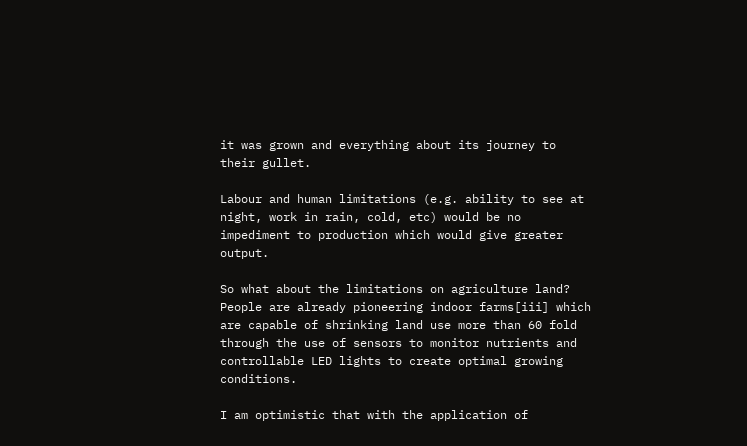it was grown and everything about its journey to their gullet.

Labour and human limitations (e.g. ability to see at night, work in rain, cold, etc) would be no impediment to production which would give greater output.

So what about the limitations on agriculture land? People are already pioneering indoor farms[iii] which are capable of shrinking land use more than 60 fold through the use of sensors to monitor nutrients and controllable LED lights to create optimal growing conditions.

I am optimistic that with the application of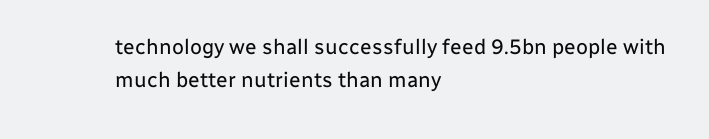technology we shall successfully feed 9.5bn people with much better nutrients than many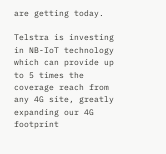are getting today.

Telstra is investing in NB-IoT technology which can provide up to 5 times the coverage reach from any 4G site, greatly expanding our 4G footprint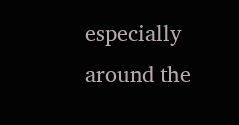especially around the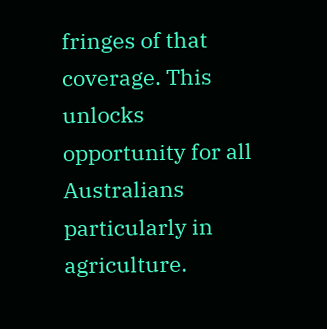fringes of that coverage. This unlocks opportunity for all Australians particularly in agriculture.